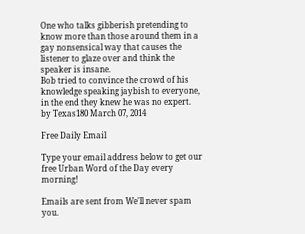One who talks gibberish pretending to know more than those around them in a gay nonsensical way that causes the listener to glaze over and think the speaker is insane.
Bob tried to convince the crowd of his knowledge speaking jaybish to everyone, in the end they knew he was no expert.
by Texas180 March 07, 2014

Free Daily Email

Type your email address below to get our free Urban Word of the Day every morning!

Emails are sent from We'll never spam you.